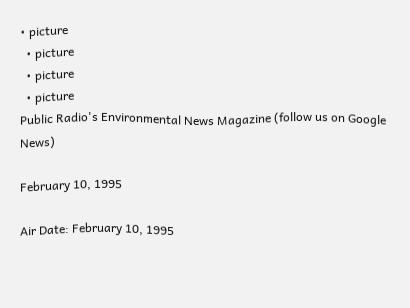• picture
  • picture
  • picture
  • picture
Public Radio's Environmental News Magazine (follow us on Google News)

February 10, 1995

Air Date: February 10, 1995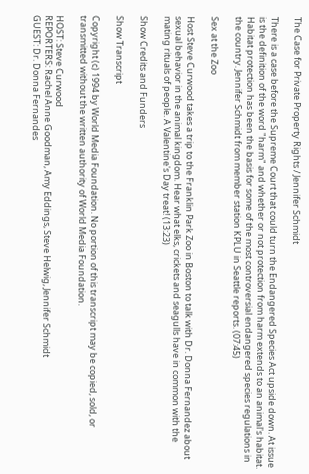The Case for Private Property Rights / Jennifer Schmidt

There is a case before the Supreme Court that could turn the Endangered Species Act upside down. At issue is the definition of the word "harm" and whether or not protection from harm extends to an animal's habitat. Habitat protection has been the basis for some of the most controversial endangered species regulations in the country. Jennifer Schmidt from member station KPLU in Seattle reports. (07:45)

Sex at the Zoo

Host Steve Curwood takes a trip to the Franklin Park Zoo in Boston to talk with Dr. Donna Fernandez about sexual behavior in the animal kingdom. Hear what elks, crickets and seagulls have in common with the mating rituals of people. A Valentine's Day treat! (13:23)

Show Credits and Funders

Show Transcript

Copyright (c) 1994 by World Media Foundation. No portion of this transcript may be copied, sold, or transmitted without the written authority of World Media Foundation.

HOST: Steve Curwood
REPORTERS: Rachel Anne Goodman, Amy Eddings, Steve Helwig, Jennifer Schmidt
GUEST: Dr. Donna Fernandes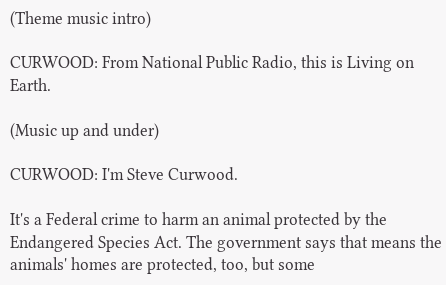(Theme music intro)

CURWOOD: From National Public Radio, this is Living on Earth.

(Music up and under)

CURWOOD: I'm Steve Curwood.

It's a Federal crime to harm an animal protected by the Endangered Species Act. The government says that means the animals' homes are protected, too, but some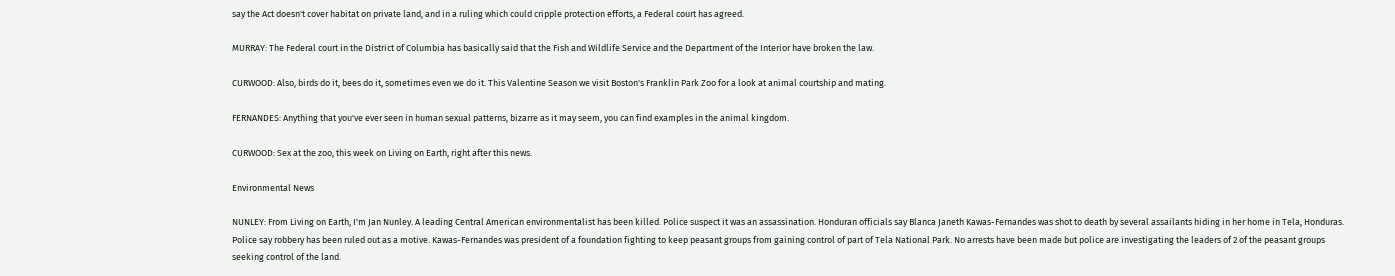say the Act doesn't cover habitat on private land, and in a ruling which could cripple protection efforts, a Federal court has agreed.

MURRAY: The Federal court in the District of Columbia has basically said that the Fish and Wildlife Service and the Department of the Interior have broken the law.

CURWOOD: Also, birds do it, bees do it, sometimes even we do it. This Valentine Season we visit Boston's Franklin Park Zoo for a look at animal courtship and mating.

FERNANDES: Anything that you've ever seen in human sexual patterns, bizarre as it may seem, you can find examples in the animal kingdom.

CURWOOD: Sex at the zoo, this week on Living on Earth, right after this news.

Environmental News

NUNLEY: From Living on Earth, I'm Jan Nunley. A leading Central American environmentalist has been killed. Police suspect it was an assassination. Honduran officials say Blanca Janeth Kawas-Fernandes was shot to death by several assailants hiding in her home in Tela, Honduras. Police say robbery has been ruled out as a motive. Kawas-Fernandes was president of a foundation fighting to keep peasant groups from gaining control of part of Tela National Park. No arrests have been made but police are investigating the leaders of 2 of the peasant groups seeking control of the land.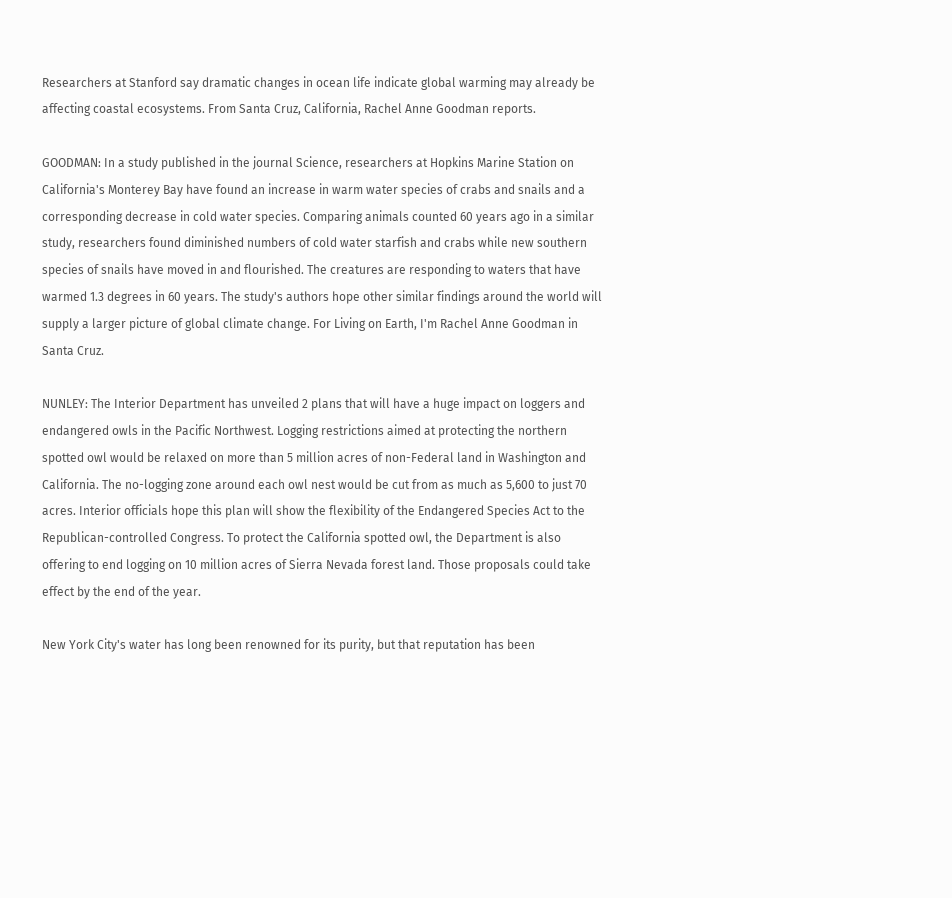Researchers at Stanford say dramatic changes in ocean life indicate global warming may already be affecting coastal ecosystems. From Santa Cruz, California, Rachel Anne Goodman reports.

GOODMAN: In a study published in the journal Science, researchers at Hopkins Marine Station on California's Monterey Bay have found an increase in warm water species of crabs and snails and a corresponding decrease in cold water species. Comparing animals counted 60 years ago in a similar study, researchers found diminished numbers of cold water starfish and crabs while new southern species of snails have moved in and flourished. The creatures are responding to waters that have warmed 1.3 degrees in 60 years. The study's authors hope other similar findings around the world will supply a larger picture of global climate change. For Living on Earth, I'm Rachel Anne Goodman in Santa Cruz.

NUNLEY: The Interior Department has unveiled 2 plans that will have a huge impact on loggers and endangered owls in the Pacific Northwest. Logging restrictions aimed at protecting the northern spotted owl would be relaxed on more than 5 million acres of non-Federal land in Washington and California. The no-logging zone around each owl nest would be cut from as much as 5,600 to just 70 acres. Interior officials hope this plan will show the flexibility of the Endangered Species Act to the Republican-controlled Congress. To protect the California spotted owl, the Department is also offering to end logging on 10 million acres of Sierra Nevada forest land. Those proposals could take effect by the end of the year.

New York City's water has long been renowned for its purity, but that reputation has been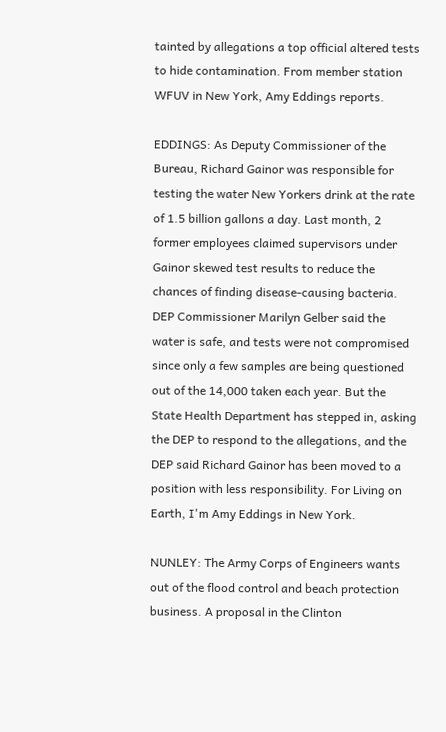tainted by allegations a top official altered tests to hide contamination. From member station WFUV in New York, Amy Eddings reports.

EDDINGS: As Deputy Commissioner of the Bureau, Richard Gainor was responsible for testing the water New Yorkers drink at the rate of 1.5 billion gallons a day. Last month, 2 former employees claimed supervisors under Gainor skewed test results to reduce the chances of finding disease-causing bacteria. DEP Commissioner Marilyn Gelber said the water is safe, and tests were not compromised since only a few samples are being questioned out of the 14,000 taken each year. But the State Health Department has stepped in, asking the DEP to respond to the allegations, and the DEP said Richard Gainor has been moved to a position with less responsibility. For Living on Earth, I'm Amy Eddings in New York.

NUNLEY: The Army Corps of Engineers wants out of the flood control and beach protection business. A proposal in the Clinton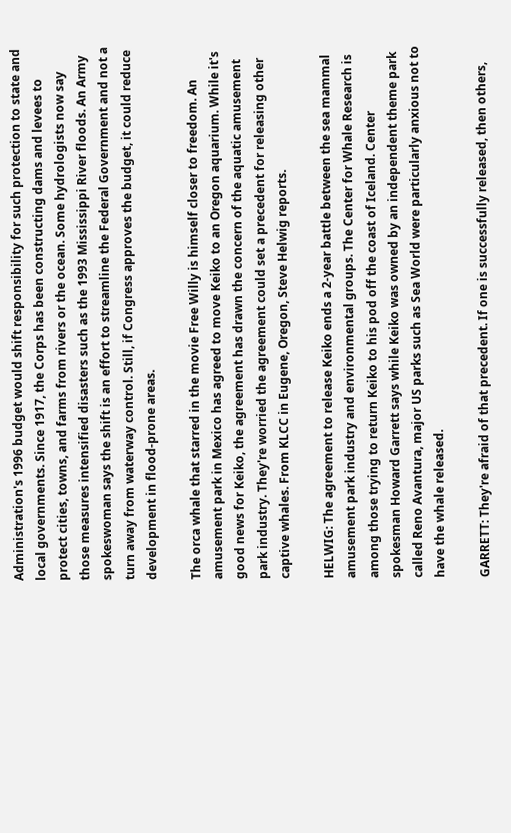Administration's 1996 budget would shift responsibility for such protection to state and local governments. Since 1917, the Corps has been constructing dams and levees to protect cities, towns, and farms from rivers or the ocean. Some hydrologists now say those measures intensified disasters such as the 1993 Mississippi River floods. An Army spokeswoman says the shift is an effort to streamline the Federal Government and not a turn away from waterway control. Still, if Congress approves the budget, it could reduce development in flood-prone areas.

The orca whale that starred in the movie Free Willy is himself closer to freedom. An amusement park in Mexico has agreed to move Keiko to an Oregon aquarium. While it's good news for Keiko, the agreement has drawn the concern of the aquatic amusement park industry. They're worried the agreement could set a precedent for releasing other captive whales. From KLCC in Eugene, Oregon, Steve Helwig reports.

HELWIG: The agreement to release Keiko ends a 2-year battle between the sea mammal amusement park industry and environmental groups. The Center for Whale Research is among those trying to return Keiko to his pod off the coast of Iceland. Center spokesman Howard Garrett says while Keiko was owned by an independent theme park called Reno Avantura, major US parks such as Sea World were particularly anxious not to have the whale released.

GARRETT: They're afraid of that precedent. If one is successfully released, then others,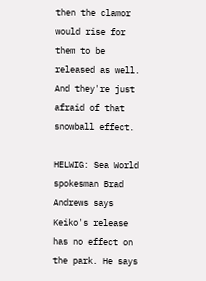then the clamor would rise for them to be released as well. And they're just afraid of that snowball effect.

HELWIG: Sea World spokesman Brad Andrews says Keiko's release has no effect on the park. He says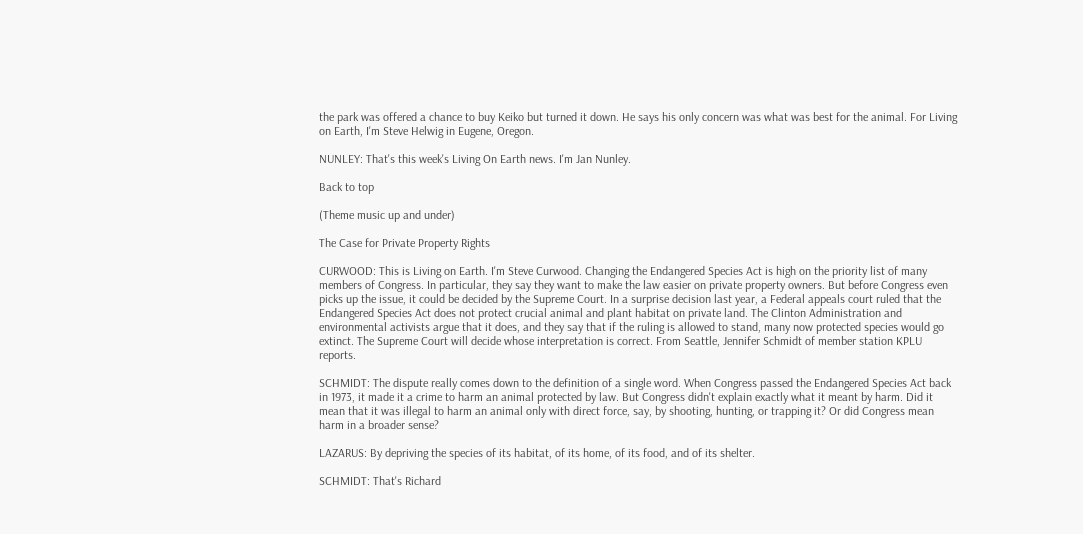the park was offered a chance to buy Keiko but turned it down. He says his only concern was what was best for the animal. For Living on Earth, I'm Steve Helwig in Eugene, Oregon.

NUNLEY: That's this week's Living On Earth news. I'm Jan Nunley.

Back to top

(Theme music up and under)

The Case for Private Property Rights

CURWOOD: This is Living on Earth. I'm Steve Curwood. Changing the Endangered Species Act is high on the priority list of many members of Congress. In particular, they say they want to make the law easier on private property owners. But before Congress even picks up the issue, it could be decided by the Supreme Court. In a surprise decision last year, a Federal appeals court ruled that the Endangered Species Act does not protect crucial animal and plant habitat on private land. The Clinton Administration and environmental activists argue that it does, and they say that if the ruling is allowed to stand, many now protected species would go extinct. The Supreme Court will decide whose interpretation is correct. From Seattle, Jennifer Schmidt of member station KPLU reports.

SCHMIDT: The dispute really comes down to the definition of a single word. When Congress passed the Endangered Species Act back in 1973, it made it a crime to harm an animal protected by law. But Congress didn't explain exactly what it meant by harm. Did it mean that it was illegal to harm an animal only with direct force, say, by shooting, hunting, or trapping it? Or did Congress mean harm in a broader sense?

LAZARUS: By depriving the species of its habitat, of its home, of its food, and of its shelter.

SCHMIDT: That's Richard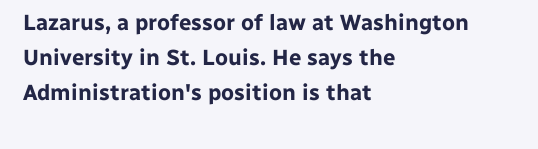Lazarus, a professor of law at Washington University in St. Louis. He says the Administration's position is that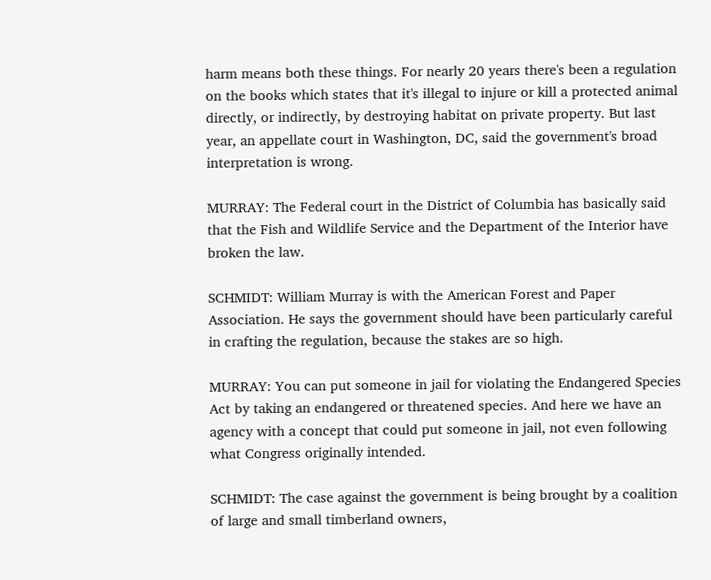harm means both these things. For nearly 20 years there's been a regulation on the books which states that it's illegal to injure or kill a protected animal directly, or indirectly, by destroying habitat on private property. But last year, an appellate court in Washington, DC, said the government's broad interpretation is wrong.

MURRAY: The Federal court in the District of Columbia has basically said that the Fish and Wildlife Service and the Department of the Interior have broken the law.

SCHMIDT: William Murray is with the American Forest and Paper Association. He says the government should have been particularly careful in crafting the regulation, because the stakes are so high.

MURRAY: You can put someone in jail for violating the Endangered Species Act by taking an endangered or threatened species. And here we have an agency with a concept that could put someone in jail, not even following what Congress originally intended.

SCHMIDT: The case against the government is being brought by a coalition of large and small timberland owners,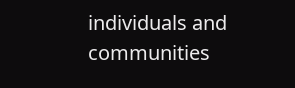individuals and communities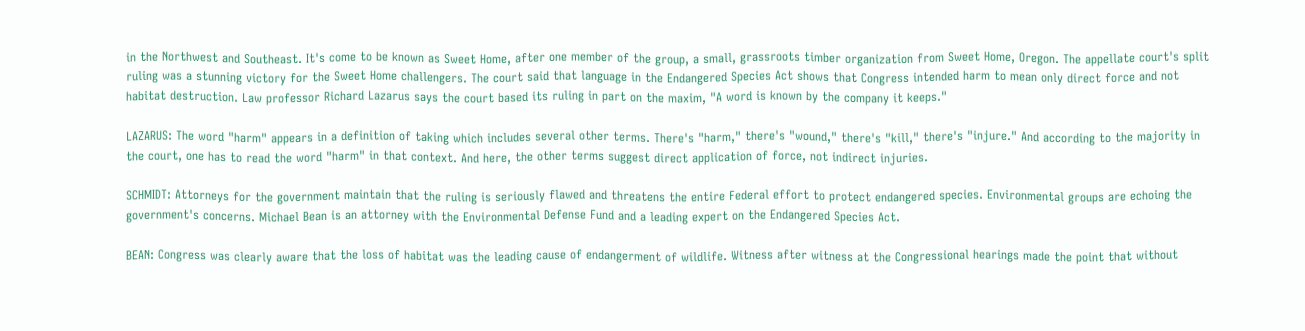in the Northwest and Southeast. It's come to be known as Sweet Home, after one member of the group, a small, grassroots timber organization from Sweet Home, Oregon. The appellate court's split ruling was a stunning victory for the Sweet Home challengers. The court said that language in the Endangered Species Act shows that Congress intended harm to mean only direct force and not habitat destruction. Law professor Richard Lazarus says the court based its ruling in part on the maxim, "A word is known by the company it keeps."

LAZARUS: The word "harm" appears in a definition of taking which includes several other terms. There's "harm," there's "wound," there's "kill," there's "injure." And according to the majority in the court, one has to read the word "harm" in that context. And here, the other terms suggest direct application of force, not indirect injuries.

SCHMIDT: Attorneys for the government maintain that the ruling is seriously flawed and threatens the entire Federal effort to protect endangered species. Environmental groups are echoing the government's concerns. Michael Bean is an attorney with the Environmental Defense Fund and a leading expert on the Endangered Species Act.

BEAN: Congress was clearly aware that the loss of habitat was the leading cause of endangerment of wildlife. Witness after witness at the Congressional hearings made the point that without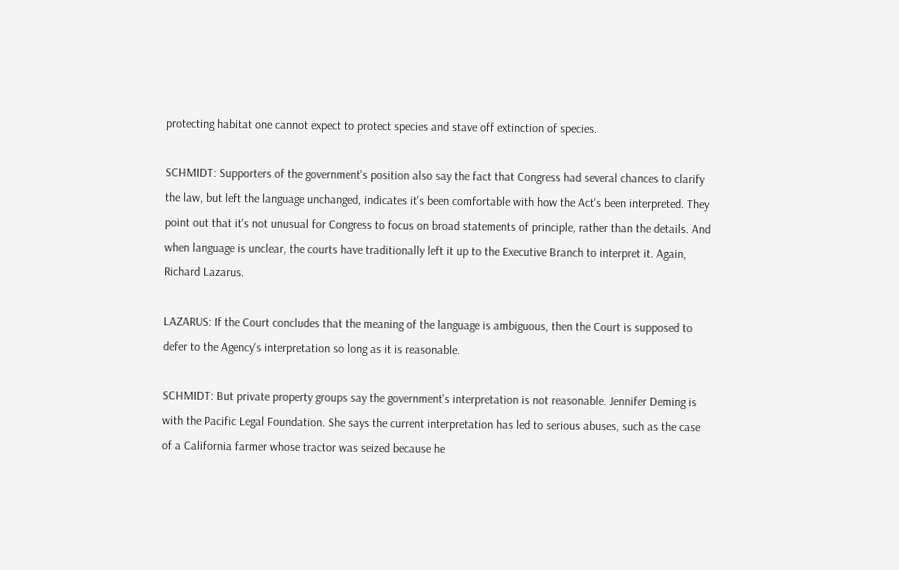protecting habitat one cannot expect to protect species and stave off extinction of species.

SCHMIDT: Supporters of the government's position also say the fact that Congress had several chances to clarify the law, but left the language unchanged, indicates it's been comfortable with how the Act's been interpreted. They point out that it's not unusual for Congress to focus on broad statements of principle, rather than the details. And when language is unclear, the courts have traditionally left it up to the Executive Branch to interpret it. Again, Richard Lazarus.

LAZARUS: If the Court concludes that the meaning of the language is ambiguous, then the Court is supposed to defer to the Agency's interpretation so long as it is reasonable.

SCHMIDT: But private property groups say the government's interpretation is not reasonable. Jennifer Deming is with the Pacific Legal Foundation. She says the current interpretation has led to serious abuses, such as the case of a California farmer whose tractor was seized because he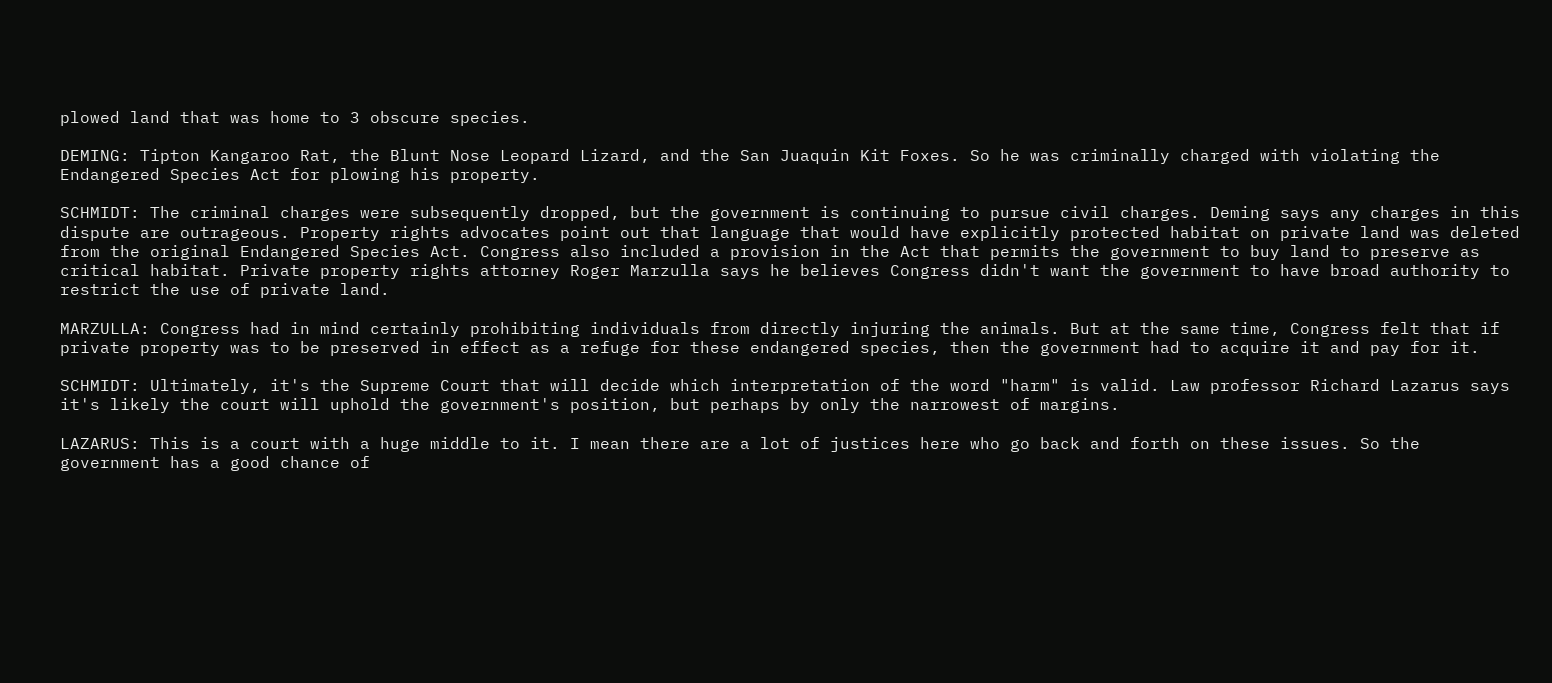plowed land that was home to 3 obscure species.

DEMING: Tipton Kangaroo Rat, the Blunt Nose Leopard Lizard, and the San Juaquin Kit Foxes. So he was criminally charged with violating the Endangered Species Act for plowing his property.

SCHMIDT: The criminal charges were subsequently dropped, but the government is continuing to pursue civil charges. Deming says any charges in this dispute are outrageous. Property rights advocates point out that language that would have explicitly protected habitat on private land was deleted from the original Endangered Species Act. Congress also included a provision in the Act that permits the government to buy land to preserve as critical habitat. Private property rights attorney Roger Marzulla says he believes Congress didn't want the government to have broad authority to restrict the use of private land.

MARZULLA: Congress had in mind certainly prohibiting individuals from directly injuring the animals. But at the same time, Congress felt that if private property was to be preserved in effect as a refuge for these endangered species, then the government had to acquire it and pay for it.

SCHMIDT: Ultimately, it's the Supreme Court that will decide which interpretation of the word "harm" is valid. Law professor Richard Lazarus says it's likely the court will uphold the government's position, but perhaps by only the narrowest of margins.

LAZARUS: This is a court with a huge middle to it. I mean there are a lot of justices here who go back and forth on these issues. So the government has a good chance of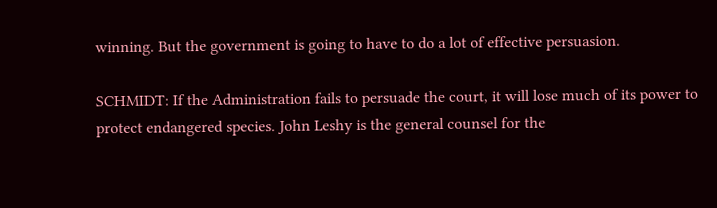winning. But the government is going to have to do a lot of effective persuasion.

SCHMIDT: If the Administration fails to persuade the court, it will lose much of its power to protect endangered species. John Leshy is the general counsel for the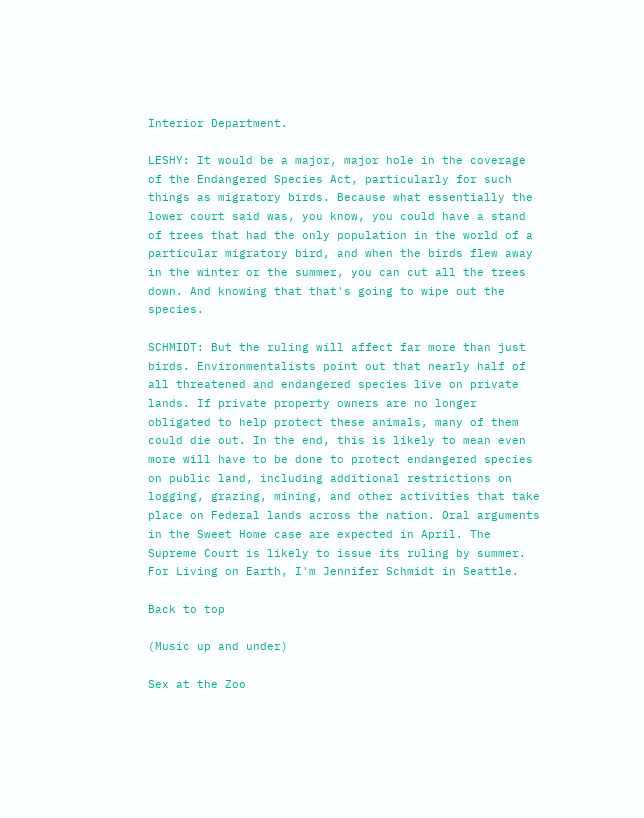Interior Department.

LESHY: It would be a major, major hole in the coverage of the Endangered Species Act, particularly for such things as migratory birds. Because what essentially the lower court said was, you know, you could have a stand of trees that had the only population in the world of a particular migratory bird, and when the birds flew away in the winter or the summer, you can cut all the trees down. And knowing that that's going to wipe out the species.

SCHMIDT: But the ruling will affect far more than just birds. Environmentalists point out that nearly half of all threatened and endangered species live on private lands. If private property owners are no longer obligated to help protect these animals, many of them could die out. In the end, this is likely to mean even more will have to be done to protect endangered species on public land, including additional restrictions on logging, grazing, mining, and other activities that take place on Federal lands across the nation. Oral arguments in the Sweet Home case are expected in April. The Supreme Court is likely to issue its ruling by summer. For Living on Earth, I'm Jennifer Schmidt in Seattle.

Back to top

(Music up and under)

Sex at the Zoo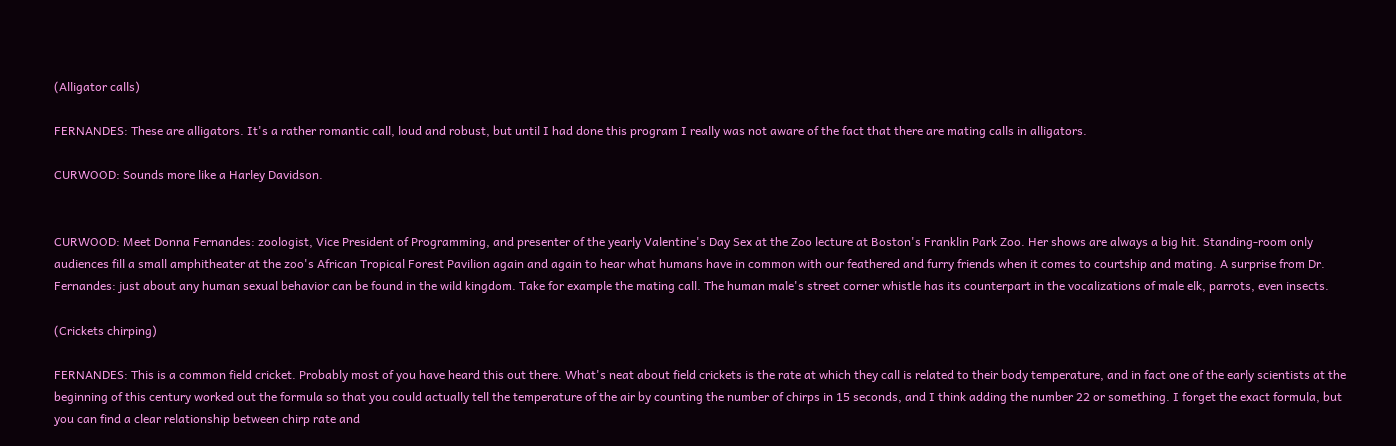(Alligator calls)

FERNANDES: These are alligators. It's a rather romantic call, loud and robust, but until I had done this program I really was not aware of the fact that there are mating calls in alligators.

CURWOOD: Sounds more like a Harley Davidson.


CURWOOD: Meet Donna Fernandes: zoologist, Vice President of Programming, and presenter of the yearly Valentine's Day Sex at the Zoo lecture at Boston's Franklin Park Zoo. Her shows are always a big hit. Standing-room only audiences fill a small amphitheater at the zoo's African Tropical Forest Pavilion again and again to hear what humans have in common with our feathered and furry friends when it comes to courtship and mating. A surprise from Dr. Fernandes: just about any human sexual behavior can be found in the wild kingdom. Take for example the mating call. The human male's street corner whistle has its counterpart in the vocalizations of male elk, parrots, even insects.

(Crickets chirping)

FERNANDES: This is a common field cricket. Probably most of you have heard this out there. What's neat about field crickets is the rate at which they call is related to their body temperature, and in fact one of the early scientists at the beginning of this century worked out the formula so that you could actually tell the temperature of the air by counting the number of chirps in 15 seconds, and I think adding the number 22 or something. I forget the exact formula, but you can find a clear relationship between chirp rate and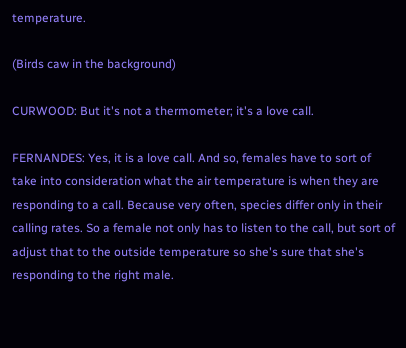temperature.

(Birds caw in the background)

CURWOOD: But it's not a thermometer; it's a love call.

FERNANDES: Yes, it is a love call. And so, females have to sort of take into consideration what the air temperature is when they are responding to a call. Because very often, species differ only in their calling rates. So a female not only has to listen to the call, but sort of adjust that to the outside temperature so she's sure that she's responding to the right male.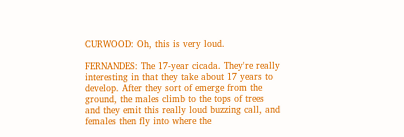CURWOOD: Oh, this is very loud.

FERNANDES: The 17-year cicada. They're really interesting in that they take about 17 years to develop. After they sort of emerge from the ground, the males climb to the tops of trees and they emit this really loud buzzing call, and females then fly into where the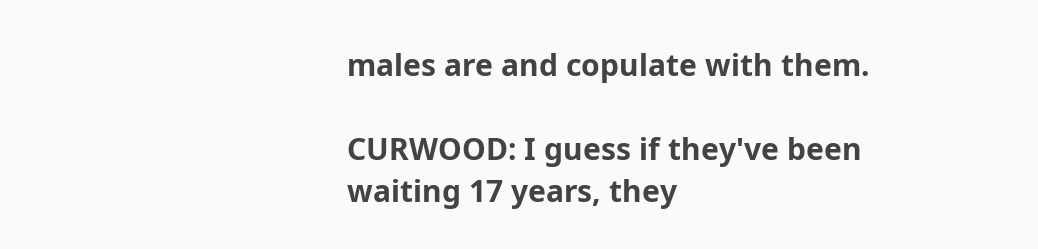males are and copulate with them.

CURWOOD: I guess if they've been waiting 17 years, they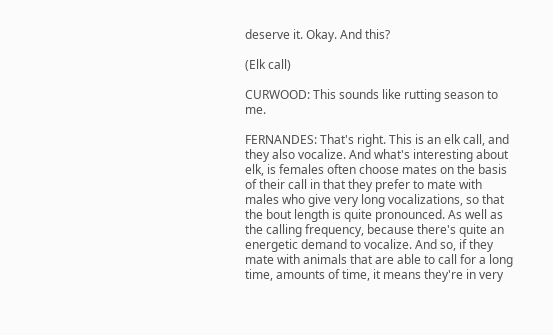deserve it. Okay. And this?

(Elk call)

CURWOOD: This sounds like rutting season to me.

FERNANDES: That's right. This is an elk call, and they also vocalize. And what's interesting about elk, is females often choose mates on the basis of their call in that they prefer to mate with males who give very long vocalizations, so that the bout length is quite pronounced. As well as the calling frequency, because there's quite an energetic demand to vocalize. And so, if they mate with animals that are able to call for a long time, amounts of time, it means they're in very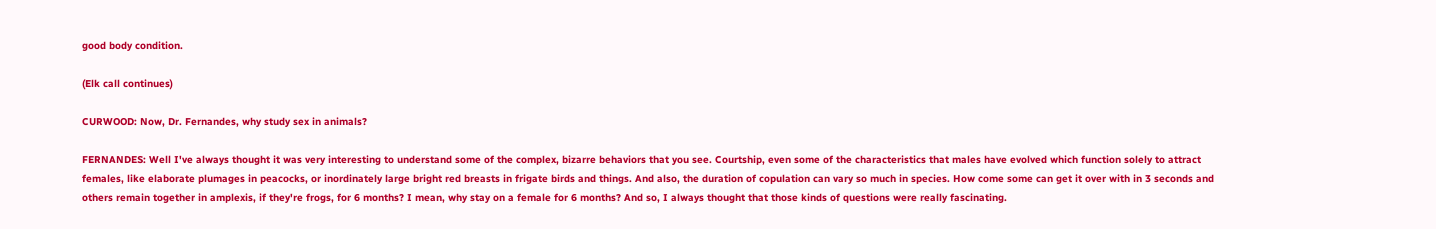good body condition.

(Elk call continues)

CURWOOD: Now, Dr. Fernandes, why study sex in animals?

FERNANDES: Well I've always thought it was very interesting to understand some of the complex, bizarre behaviors that you see. Courtship, even some of the characteristics that males have evolved which function solely to attract females, like elaborate plumages in peacocks, or inordinately large bright red breasts in frigate birds and things. And also, the duration of copulation can vary so much in species. How come some can get it over with in 3 seconds and others remain together in amplexis, if they're frogs, for 6 months? I mean, why stay on a female for 6 months? And so, I always thought that those kinds of questions were really fascinating.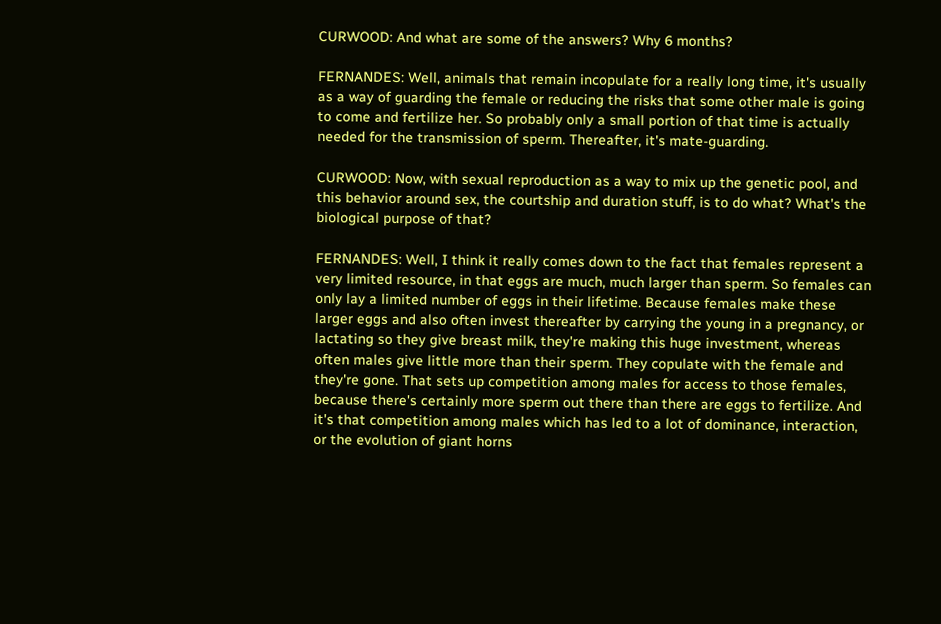CURWOOD: And what are some of the answers? Why 6 months?

FERNANDES: Well, animals that remain incopulate for a really long time, it's usually as a way of guarding the female or reducing the risks that some other male is going to come and fertilize her. So probably only a small portion of that time is actually needed for the transmission of sperm. Thereafter, it's mate-guarding.

CURWOOD: Now, with sexual reproduction as a way to mix up the genetic pool, and this behavior around sex, the courtship and duration stuff, is to do what? What's the biological purpose of that?

FERNANDES: Well, I think it really comes down to the fact that females represent a very limited resource, in that eggs are much, much larger than sperm. So females can only lay a limited number of eggs in their lifetime. Because females make these larger eggs and also often invest thereafter by carrying the young in a pregnancy, or lactating so they give breast milk, they're making this huge investment, whereas often males give little more than their sperm. They copulate with the female and they're gone. That sets up competition among males for access to those females, because there's certainly more sperm out there than there are eggs to fertilize. And it's that competition among males which has led to a lot of dominance, interaction, or the evolution of giant horns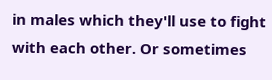in males which they'll use to fight with each other. Or sometimes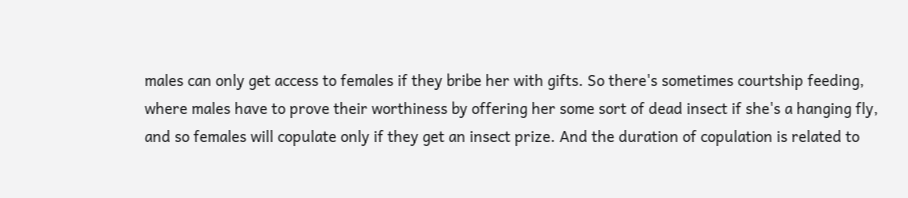males can only get access to females if they bribe her with gifts. So there's sometimes courtship feeding, where males have to prove their worthiness by offering her some sort of dead insect if she's a hanging fly, and so females will copulate only if they get an insect prize. And the duration of copulation is related to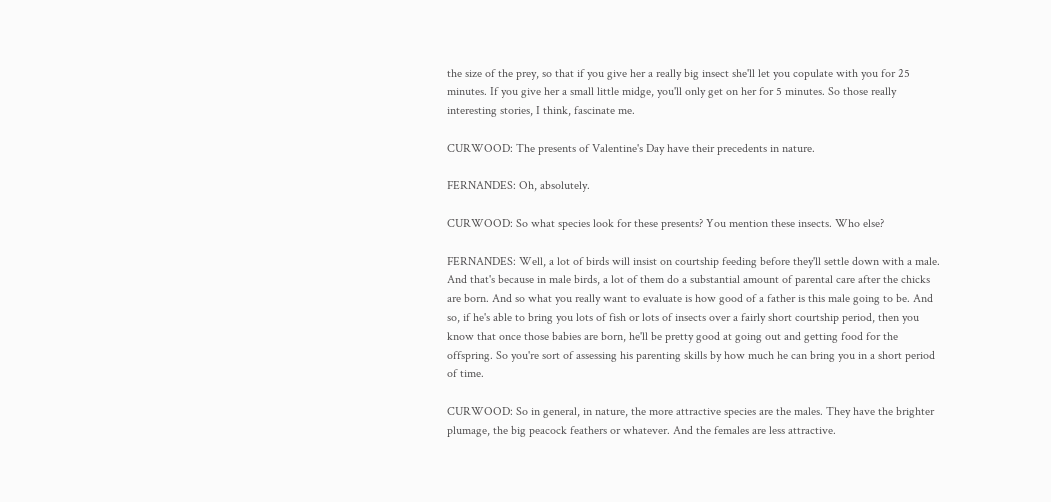the size of the prey, so that if you give her a really big insect she'll let you copulate with you for 25 minutes. If you give her a small little midge, you'll only get on her for 5 minutes. So those really interesting stories, I think, fascinate me.

CURWOOD: The presents of Valentine's Day have their precedents in nature.

FERNANDES: Oh, absolutely.

CURWOOD: So what species look for these presents? You mention these insects. Who else?

FERNANDES: Well, a lot of birds will insist on courtship feeding before they'll settle down with a male. And that's because in male birds, a lot of them do a substantial amount of parental care after the chicks are born. And so what you really want to evaluate is how good of a father is this male going to be. And so, if he's able to bring you lots of fish or lots of insects over a fairly short courtship period, then you know that once those babies are born, he'll be pretty good at going out and getting food for the offspring. So you're sort of assessing his parenting skills by how much he can bring you in a short period of time.

CURWOOD: So in general, in nature, the more attractive species are the males. They have the brighter plumage, the big peacock feathers or whatever. And the females are less attractive.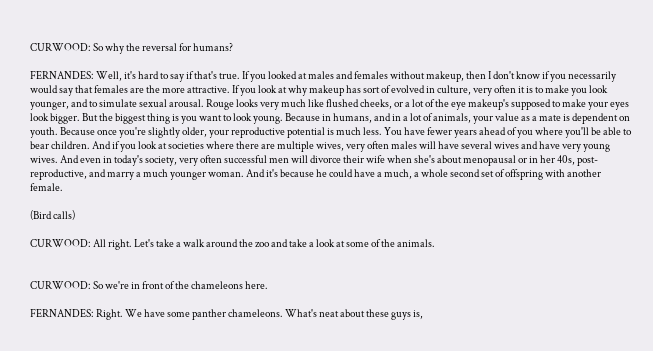CURWOOD: So why the reversal for humans?

FERNANDES: Well, it's hard to say if that's true. If you looked at males and females without makeup, then I don't know if you necessarily would say that females are the more attractive. If you look at why makeup has sort of evolved in culture, very often it is to make you look younger, and to simulate sexual arousal. Rouge looks very much like flushed cheeks, or a lot of the eye makeup's supposed to make your eyes look bigger. But the biggest thing is you want to look young. Because in humans, and in a lot of animals, your value as a mate is dependent on youth. Because once you're slightly older, your reproductive potential is much less. You have fewer years ahead of you where you'll be able to bear children. And if you look at societies where there are multiple wives, very often males will have several wives and have very young wives. And even in today's society, very often successful men will divorce their wife when she's about menopausal or in her 40s, post-reproductive, and marry a much younger woman. And it's because he could have a much, a whole second set of offspring with another female.

(Bird calls)

CURWOOD: All right. Let's take a walk around the zoo and take a look at some of the animals.


CURWOOD: So we're in front of the chameleons here.

FERNANDES: Right. We have some panther chameleons. What's neat about these guys is,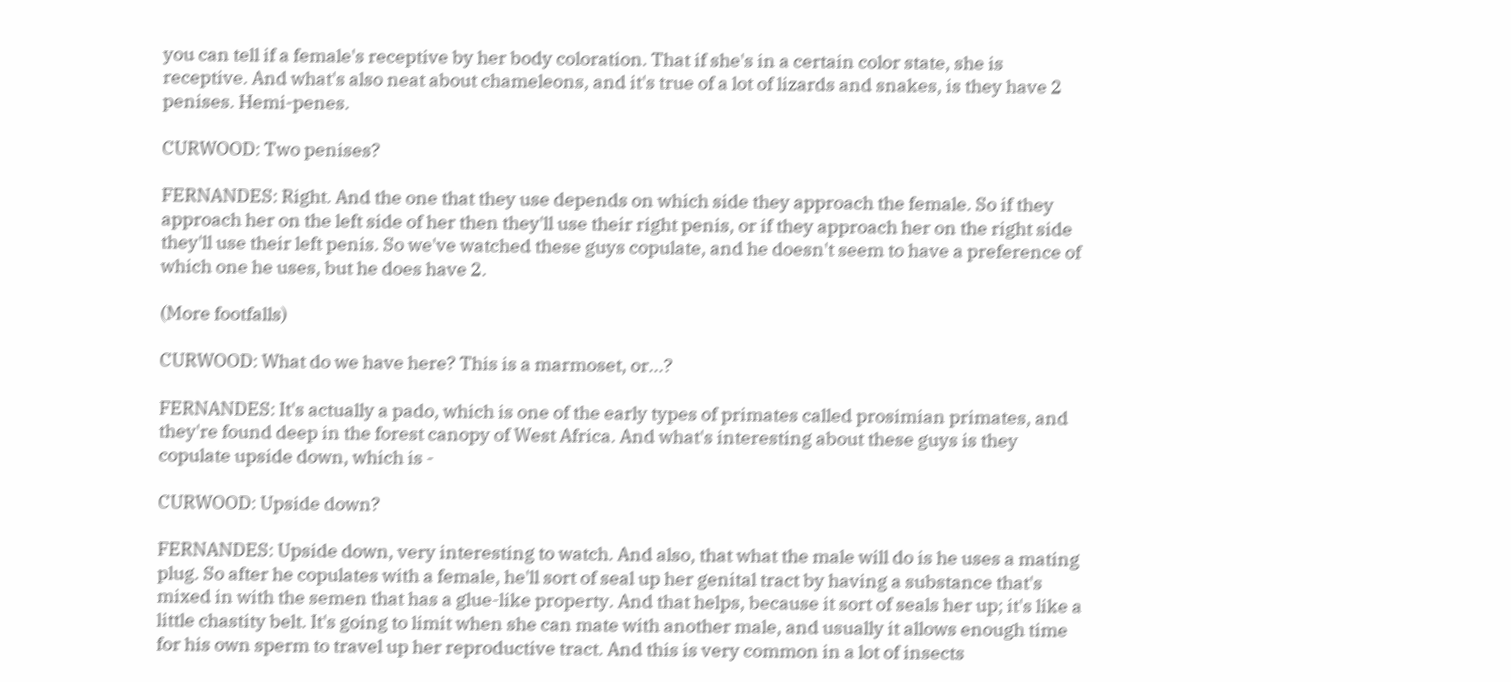you can tell if a female's receptive by her body coloration. That if she's in a certain color state, she is receptive. And what's also neat about chameleons, and it's true of a lot of lizards and snakes, is they have 2 penises. Hemi-penes.

CURWOOD: Two penises?

FERNANDES: Right. And the one that they use depends on which side they approach the female. So if they approach her on the left side of her then they'll use their right penis, or if they approach her on the right side they'll use their left penis. So we've watched these guys copulate, and he doesn't seem to have a preference of which one he uses, but he does have 2.

(More footfalls)

CURWOOD: What do we have here? This is a marmoset, or...?

FERNANDES: It's actually a pado, which is one of the early types of primates called prosimian primates, and they're found deep in the forest canopy of West Africa. And what's interesting about these guys is they copulate upside down, which is -

CURWOOD: Upside down?

FERNANDES: Upside down, very interesting to watch. And also, that what the male will do is he uses a mating plug. So after he copulates with a female, he'll sort of seal up her genital tract by having a substance that's mixed in with the semen that has a glue-like property. And that helps, because it sort of seals her up; it's like a little chastity belt. It's going to limit when she can mate with another male, and usually it allows enough time for his own sperm to travel up her reproductive tract. And this is very common in a lot of insects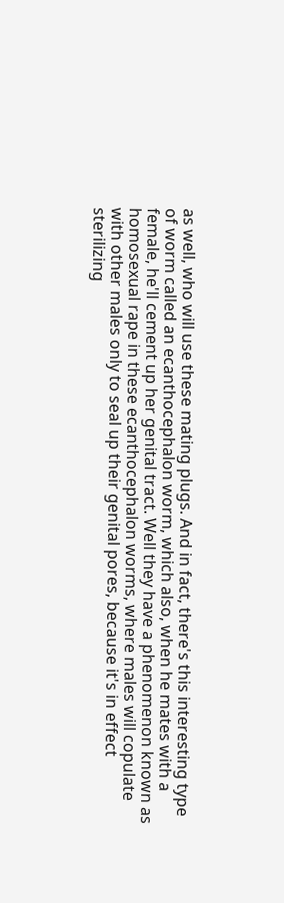as well, who will use these mating plugs. And in fact, there's this interesting type of worm called an ecanthocephalon worm, which also, when he mates with a female, he'll cement up her genital tract. Well they have a phenomenon known as homosexual rape in these ecanthocephalon worms, where males will copulate with other males only to seal up their genital pores, because it's in effect sterilizing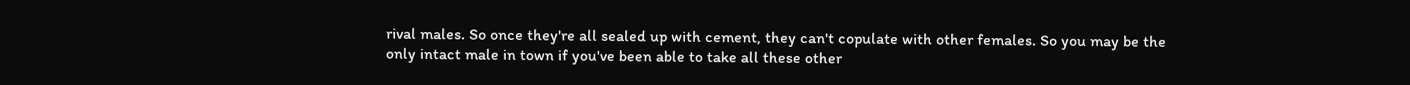rival males. So once they're all sealed up with cement, they can't copulate with other females. So you may be the only intact male in town if you've been able to take all these other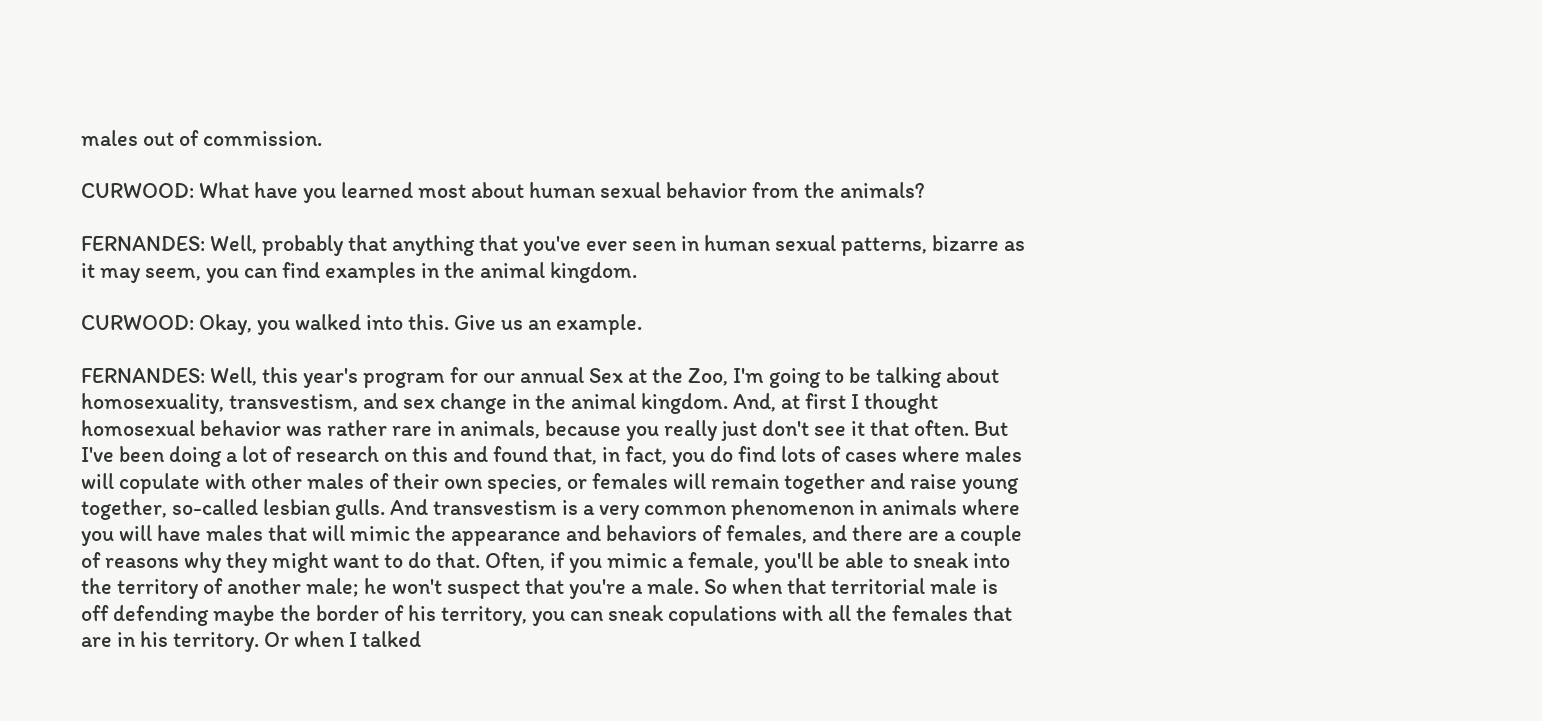males out of commission.

CURWOOD: What have you learned most about human sexual behavior from the animals?

FERNANDES: Well, probably that anything that you've ever seen in human sexual patterns, bizarre as it may seem, you can find examples in the animal kingdom.

CURWOOD: Okay, you walked into this. Give us an example.

FERNANDES: Well, this year's program for our annual Sex at the Zoo, I'm going to be talking about homosexuality, transvestism, and sex change in the animal kingdom. And, at first I thought homosexual behavior was rather rare in animals, because you really just don't see it that often. But I've been doing a lot of research on this and found that, in fact, you do find lots of cases where males will copulate with other males of their own species, or females will remain together and raise young together, so-called lesbian gulls. And transvestism is a very common phenomenon in animals where you will have males that will mimic the appearance and behaviors of females, and there are a couple of reasons why they might want to do that. Often, if you mimic a female, you'll be able to sneak into the territory of another male; he won't suspect that you're a male. So when that territorial male is off defending maybe the border of his territory, you can sneak copulations with all the females that are in his territory. Or when I talked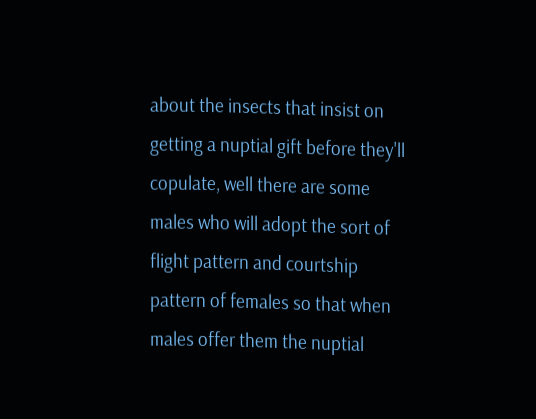about the insects that insist on getting a nuptial gift before they'll copulate, well there are some males who will adopt the sort of flight pattern and courtship pattern of females so that when males offer them the nuptial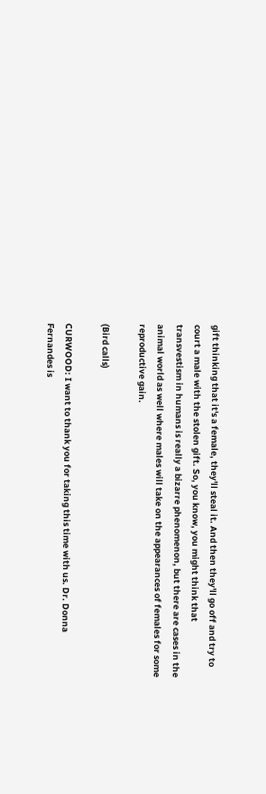gift thinking that it's a female, they'll steal it. And then they'll go off and try to court a male with the stolen gift. So, you know, you might think that transvestism in humans is really a bizarre phenomenon, but there are cases in the animal world as well where males will take on the appearances of females for some reproductive gain.

(Bird calls)

CURWOOD: I want to thank you for taking this time with us. Dr. Donna Fernandes is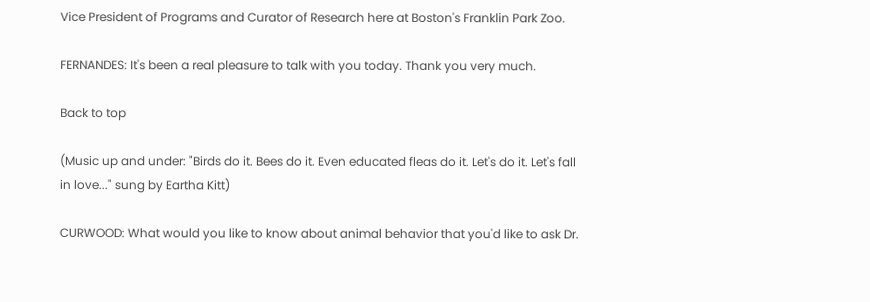Vice President of Programs and Curator of Research here at Boston's Franklin Park Zoo.

FERNANDES: It's been a real pleasure to talk with you today. Thank you very much.

Back to top

(Music up and under: "Birds do it. Bees do it. Even educated fleas do it. Let's do it. Let's fall in love..." sung by Eartha Kitt)

CURWOOD: What would you like to know about animal behavior that you'd like to ask Dr.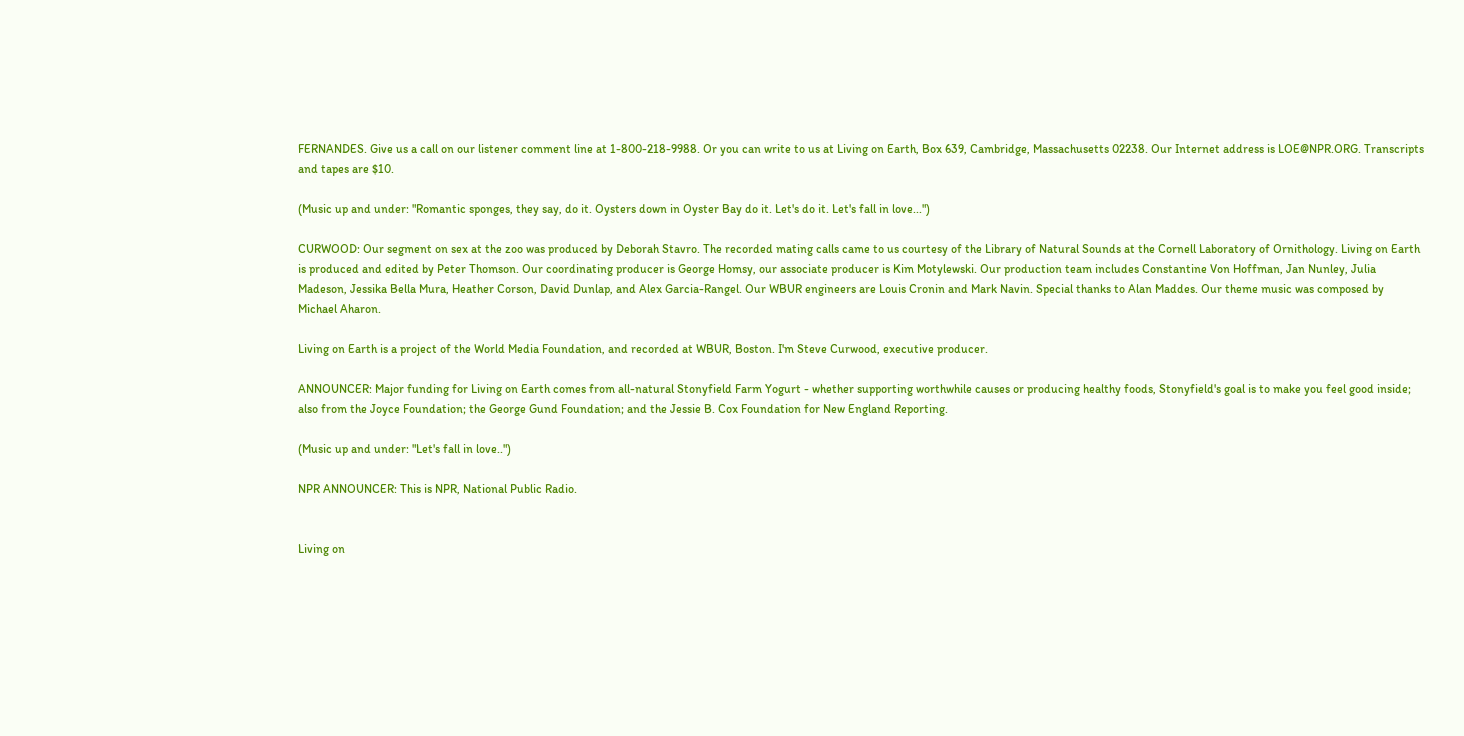FERNANDES. Give us a call on our listener comment line at 1-800-218-9988. Or you can write to us at Living on Earth, Box 639, Cambridge, Massachusetts 02238. Our Internet address is LOE@NPR.ORG. Transcripts and tapes are $10.

(Music up and under: "Romantic sponges, they say, do it. Oysters down in Oyster Bay do it. Let's do it. Let's fall in love...")

CURWOOD: Our segment on sex at the zoo was produced by Deborah Stavro. The recorded mating calls came to us courtesy of the Library of Natural Sounds at the Cornell Laboratory of Ornithology. Living on Earth is produced and edited by Peter Thomson. Our coordinating producer is George Homsy, our associate producer is Kim Motylewski. Our production team includes Constantine Von Hoffman, Jan Nunley, Julia Madeson, Jessika Bella Mura, Heather Corson, David Dunlap, and Alex Garcia-Rangel. Our WBUR engineers are Louis Cronin and Mark Navin. Special thanks to Alan Maddes. Our theme music was composed by Michael Aharon.

Living on Earth is a project of the World Media Foundation, and recorded at WBUR, Boston. I'm Steve Curwood, executive producer.

ANNOUNCER: Major funding for Living on Earth comes from all-natural Stonyfield Farm Yogurt - whether supporting worthwhile causes or producing healthy foods, Stonyfield's goal is to make you feel good inside; also from the Joyce Foundation; the George Gund Foundation; and the Jessie B. Cox Foundation for New England Reporting.

(Music up and under: "Let's fall in love..")

NPR ANNOUNCER: This is NPR, National Public Radio.


Living on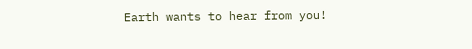Earth wants to hear from you!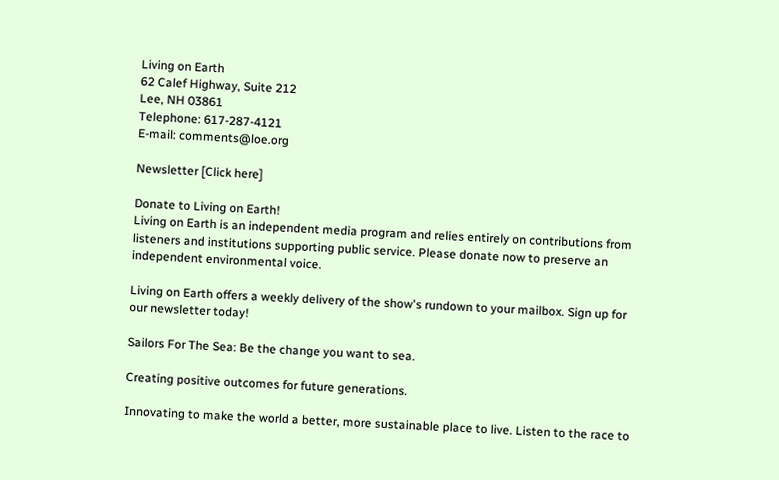Living on Earth
62 Calef Highway, Suite 212
Lee, NH 03861
Telephone: 617-287-4121
E-mail: comments@loe.org

Newsletter [Click here]

Donate to Living on Earth!
Living on Earth is an independent media program and relies entirely on contributions from listeners and institutions supporting public service. Please donate now to preserve an independent environmental voice.

Living on Earth offers a weekly delivery of the show's rundown to your mailbox. Sign up for our newsletter today!

Sailors For The Sea: Be the change you want to sea.

Creating positive outcomes for future generations.

Innovating to make the world a better, more sustainable place to live. Listen to the race to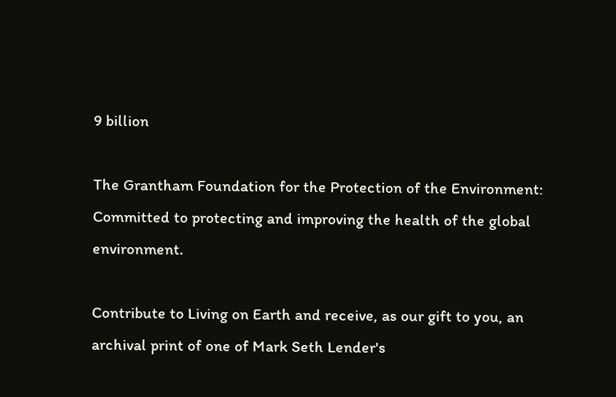9 billion

The Grantham Foundation for the Protection of the Environment: Committed to protecting and improving the health of the global environment.

Contribute to Living on Earth and receive, as our gift to you, an archival print of one of Mark Seth Lender's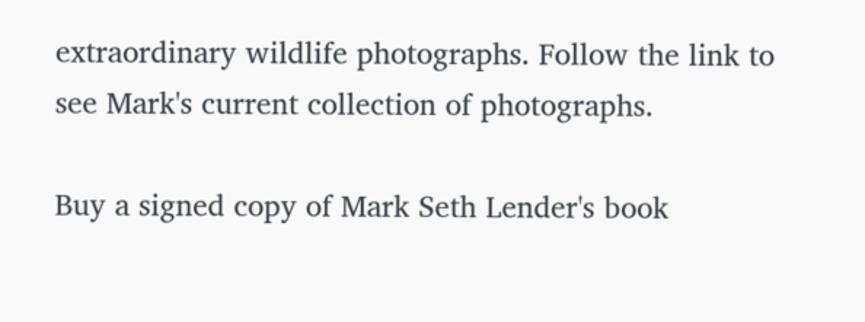extraordinary wildlife photographs. Follow the link to see Mark's current collection of photographs.

Buy a signed copy of Mark Seth Lender's book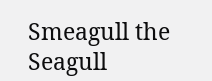Smeagull the Seagull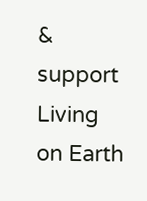& support Living on Earth